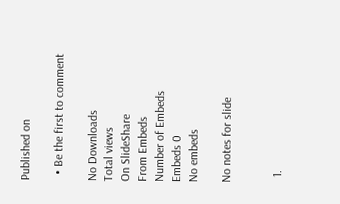Published on

  • Be the first to comment

No Downloads
Total views
On SlideShare
From Embeds
Number of Embeds
Embeds 0
No embeds

No notes for slide


  1.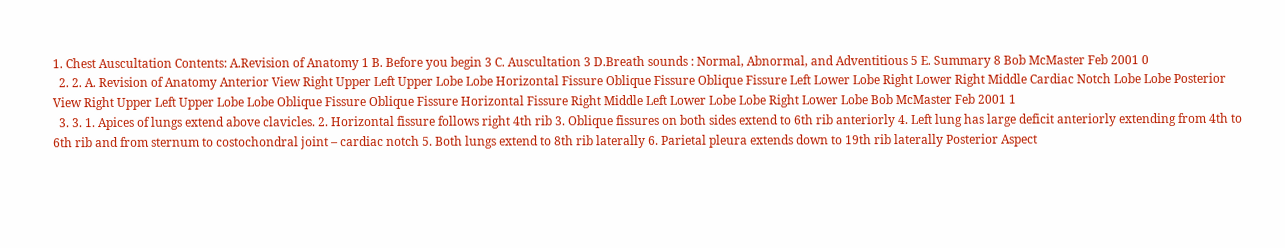1. Chest Auscultation Contents: A.Revision of Anatomy 1 B. Before you begin 3 C. Auscultation 3 D.Breath sounds : Normal, Abnormal, and Adventitious 5 E. Summary 8 Bob McMaster Feb 2001 0
  2. 2. A. Revision of Anatomy Anterior View Right Upper Left Upper Lobe Lobe Horizontal Fissure Oblique Fissure Oblique Fissure Left Lower Lobe Right Lower Right Middle Cardiac Notch Lobe Lobe Posterior View Right Upper Left Upper Lobe Lobe Oblique Fissure Oblique Fissure Horizontal Fissure Right Middle Left Lower Lobe Lobe Right Lower Lobe Bob McMaster Feb 2001 1
  3. 3. 1. Apices of lungs extend above clavicles. 2. Horizontal fissure follows right 4th rib 3. Oblique fissures on both sides extend to 6th rib anteriorly 4. Left lung has large deficit anteriorly extending from 4th to 6th rib and from sternum to costochondral joint – cardiac notch 5. Both lungs extend to 8th rib laterally 6. Parietal pleura extends down to 19th rib laterally Posterior Aspect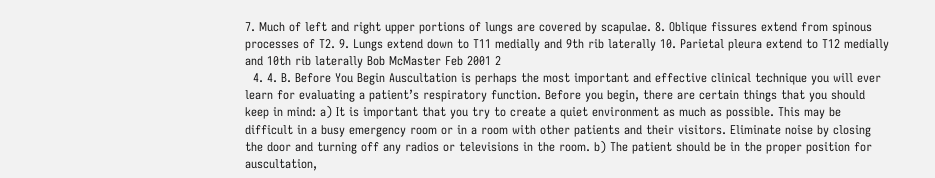7. Much of left and right upper portions of lungs are covered by scapulae. 8. Oblique fissures extend from spinous processes of T2. 9. Lungs extend down to T11 medially and 9th rib laterally 10. Parietal pleura extend to T12 medially and 10th rib laterally Bob McMaster Feb 2001 2
  4. 4. B. Before You Begin Auscultation is perhaps the most important and effective clinical technique you will ever learn for evaluating a patient’s respiratory function. Before you begin, there are certain things that you should keep in mind: a) It is important that you try to create a quiet environment as much as possible. This may be difficult in a busy emergency room or in a room with other patients and their visitors. Eliminate noise by closing the door and turning off any radios or televisions in the room. b) The patient should be in the proper position for auscultation,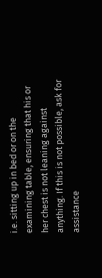i.e. sitting up in bed or on the examining table, ensuring that his or her chest is not leaning against anything. If this is not possible, ask for assistance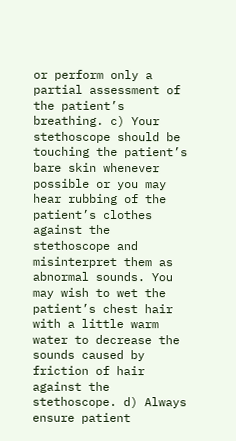or perform only a partial assessment of the patient’s breathing. c) Your stethoscope should be touching the patient’s bare skin whenever possible or you may hear rubbing of the patient’s clothes against the stethoscope and misinterpret them as abnormal sounds. You may wish to wet the patient’s chest hair with a little warm water to decrease the sounds caused by friction of hair against the stethoscope. d) Always ensure patient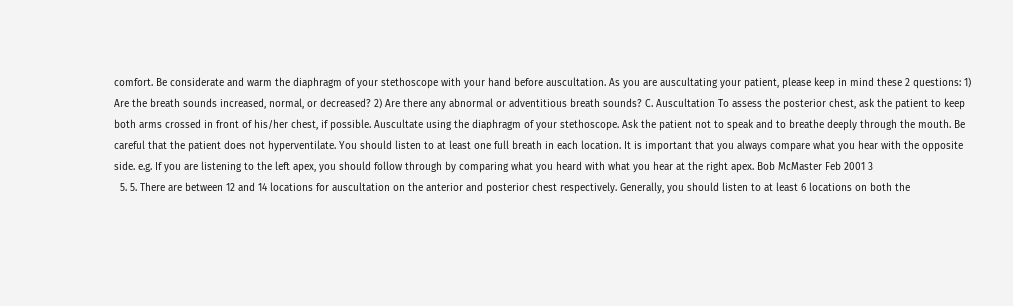comfort. Be considerate and warm the diaphragm of your stethoscope with your hand before auscultation. As you are auscultating your patient, please keep in mind these 2 questions: 1) Are the breath sounds increased, normal, or decreased? 2) Are there any abnormal or adventitious breath sounds? C. Auscultation To assess the posterior chest, ask the patient to keep both arms crossed in front of his/her chest, if possible. Auscultate using the diaphragm of your stethoscope. Ask the patient not to speak and to breathe deeply through the mouth. Be careful that the patient does not hyperventilate. You should listen to at least one full breath in each location. It is important that you always compare what you hear with the opposite side. e.g. If you are listening to the left apex, you should follow through by comparing what you heard with what you hear at the right apex. Bob McMaster Feb 2001 3
  5. 5. There are between 12 and 14 locations for auscultation on the anterior and posterior chest respectively. Generally, you should listen to at least 6 locations on both the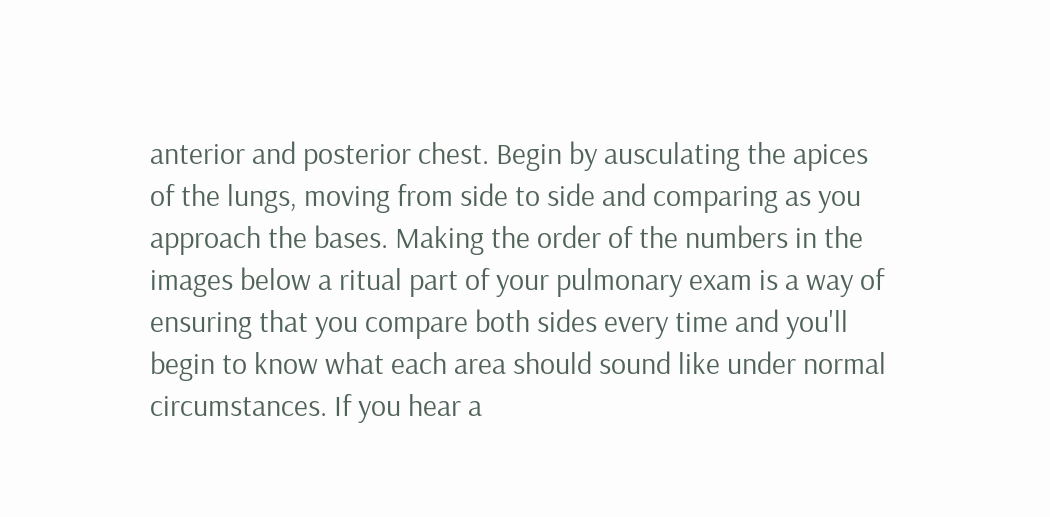anterior and posterior chest. Begin by ausculating the apices of the lungs, moving from side to side and comparing as you approach the bases. Making the order of the numbers in the images below a ritual part of your pulmonary exam is a way of ensuring that you compare both sides every time and you'll begin to know what each area should sound like under normal circumstances. If you hear a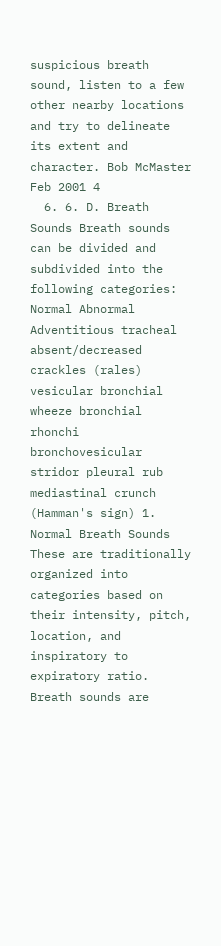suspicious breath sound, listen to a few other nearby locations and try to delineate its extent and character. Bob McMaster Feb 2001 4
  6. 6. D. Breath Sounds Breath sounds can be divided and subdivided into the following categories: Normal Abnormal Adventitious tracheal absent/decreased crackles (rales) vesicular bronchial wheeze bronchial rhonchi bronchovesicular stridor pleural rub mediastinal crunch (Hamman's sign) 1. Normal Breath Sounds These are traditionally organized into categories based on their intensity, pitch, location, and inspiratory to expiratory ratio. Breath sounds are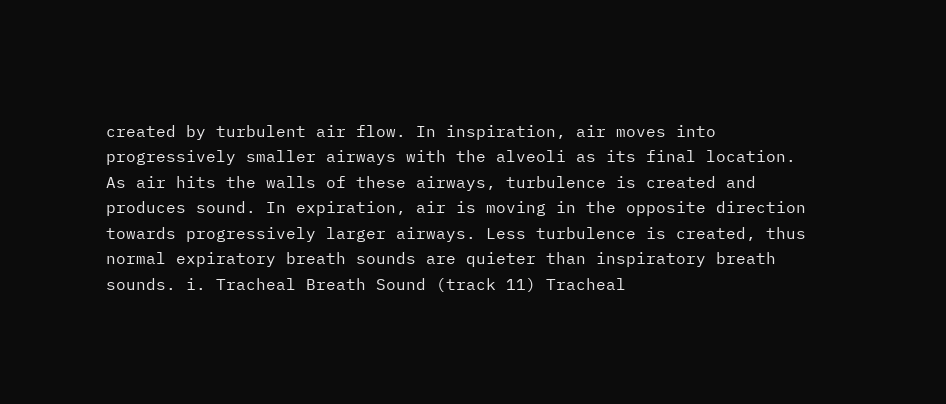created by turbulent air flow. In inspiration, air moves into progressively smaller airways with the alveoli as its final location. As air hits the walls of these airways, turbulence is created and produces sound. In expiration, air is moving in the opposite direction towards progressively larger airways. Less turbulence is created, thus normal expiratory breath sounds are quieter than inspiratory breath sounds. i. Tracheal Breath Sound (track 11) Tracheal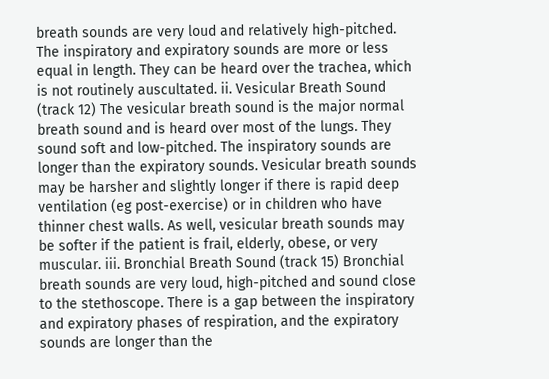breath sounds are very loud and relatively high-pitched. The inspiratory and expiratory sounds are more or less equal in length. They can be heard over the trachea, which is not routinely auscultated. ii. Vesicular Breath Sound (track 12) The vesicular breath sound is the major normal breath sound and is heard over most of the lungs. They sound soft and low-pitched. The inspiratory sounds are longer than the expiratory sounds. Vesicular breath sounds may be harsher and slightly longer if there is rapid deep ventilation (eg post-exercise) or in children who have thinner chest walls. As well, vesicular breath sounds may be softer if the patient is frail, elderly, obese, or very muscular. iii. Bronchial Breath Sound (track 15) Bronchial breath sounds are very loud, high-pitched and sound close to the stethoscope. There is a gap between the inspiratory and expiratory phases of respiration, and the expiratory sounds are longer than the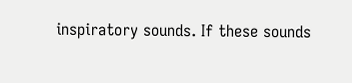inspiratory sounds. If these sounds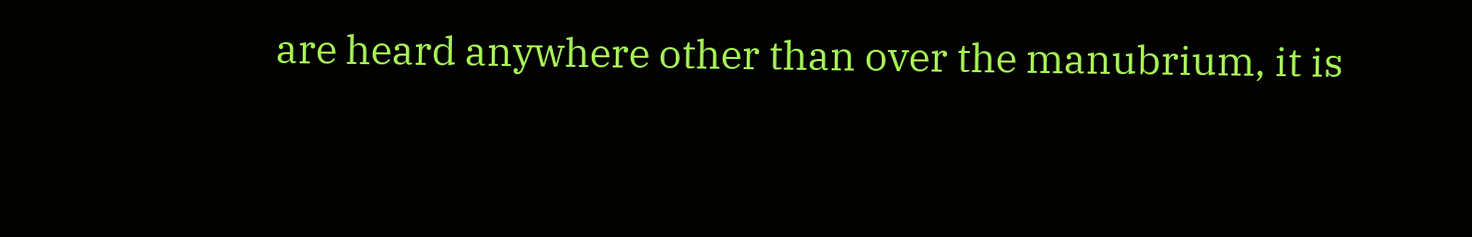are heard anywhere other than over the manubrium, it is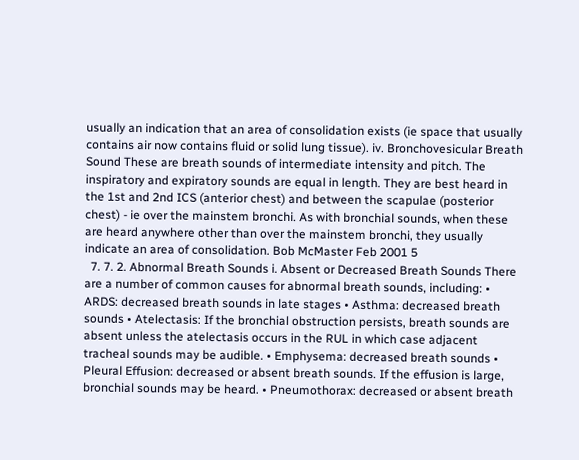usually an indication that an area of consolidation exists (ie space that usually contains air now contains fluid or solid lung tissue). iv. Bronchovesicular Breath Sound These are breath sounds of intermediate intensity and pitch. The inspiratory and expiratory sounds are equal in length. They are best heard in the 1st and 2nd ICS (anterior chest) and between the scapulae (posterior chest) - ie over the mainstem bronchi. As with bronchial sounds, when these are heard anywhere other than over the mainstem bronchi, they usually indicate an area of consolidation. Bob McMaster Feb 2001 5
  7. 7. 2. Abnormal Breath Sounds i. Absent or Decreased Breath Sounds There are a number of common causes for abnormal breath sounds, including: • ARDS: decreased breath sounds in late stages • Asthma: decreased breath sounds • Atelectasis: If the bronchial obstruction persists, breath sounds are absent unless the atelectasis occurs in the RUL in which case adjacent tracheal sounds may be audible. • Emphysema: decreased breath sounds • Pleural Effusion: decreased or absent breath sounds. If the effusion is large, bronchial sounds may be heard. • Pneumothorax: decreased or absent breath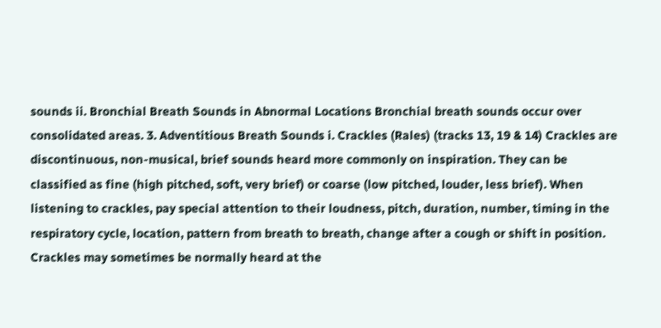sounds ii. Bronchial Breath Sounds in Abnormal Locations Bronchial breath sounds occur over consolidated areas. 3. Adventitious Breath Sounds i. Crackles (Rales) (tracks 13, 19 & 14) Crackles are discontinuous, non-musical, brief sounds heard more commonly on inspiration. They can be classified as fine (high pitched, soft, very brief) or coarse (low pitched, louder, less brief). When listening to crackles, pay special attention to their loudness, pitch, duration, number, timing in the respiratory cycle, location, pattern from breath to breath, change after a cough or shift in position. Crackles may sometimes be normally heard at the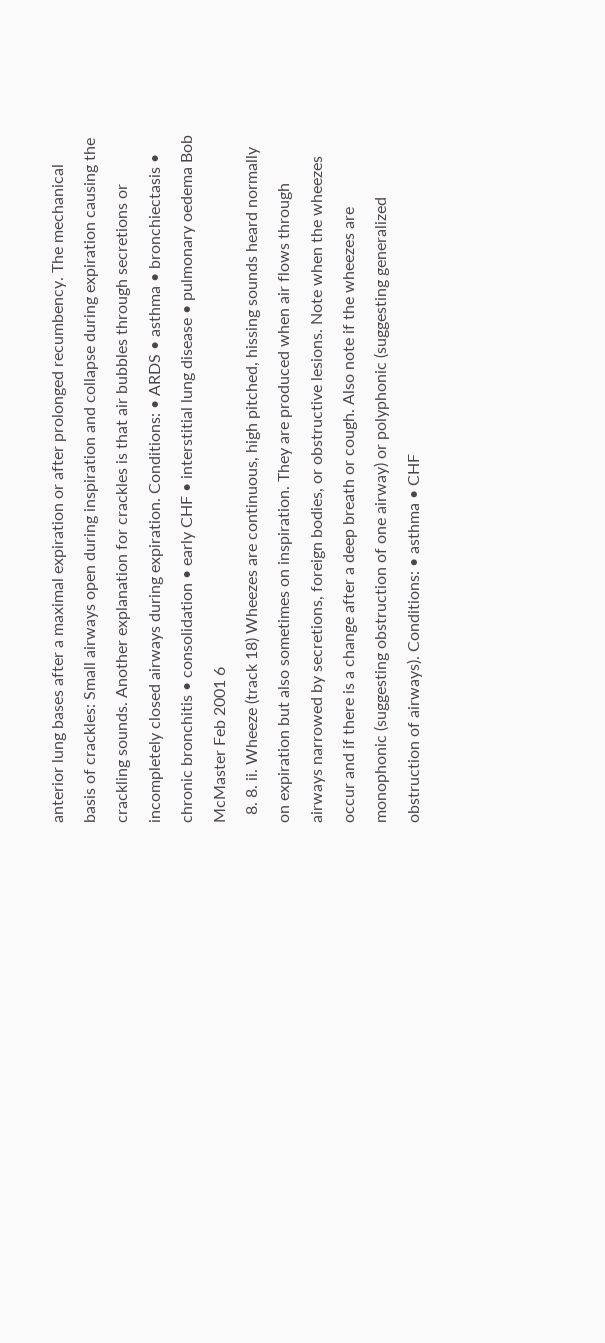anterior lung bases after a maximal expiration or after prolonged recumbency. The mechanical basis of crackles: Small airways open during inspiration and collapse during expiration causing the crackling sounds. Another explanation for crackles is that air bubbles through secretions or incompletely closed airways during expiration. Conditions: • ARDS • asthma • bronchiectasis • chronic bronchitis • consolidation • early CHF • interstitial lung disease • pulmonary oedema Bob McMaster Feb 2001 6
  8. 8. ii. Wheeze (track 18) Wheezes are continuous, high pitched, hissing sounds heard normally on expiration but also sometimes on inspiration. They are produced when air flows through airways narrowed by secretions, foreign bodies, or obstructive lesions. Note when the wheezes occur and if there is a change after a deep breath or cough. Also note if the wheezes are monophonic (suggesting obstruction of one airway) or polyphonic (suggesting generalized obstruction of airways). Conditions: • asthma • CHF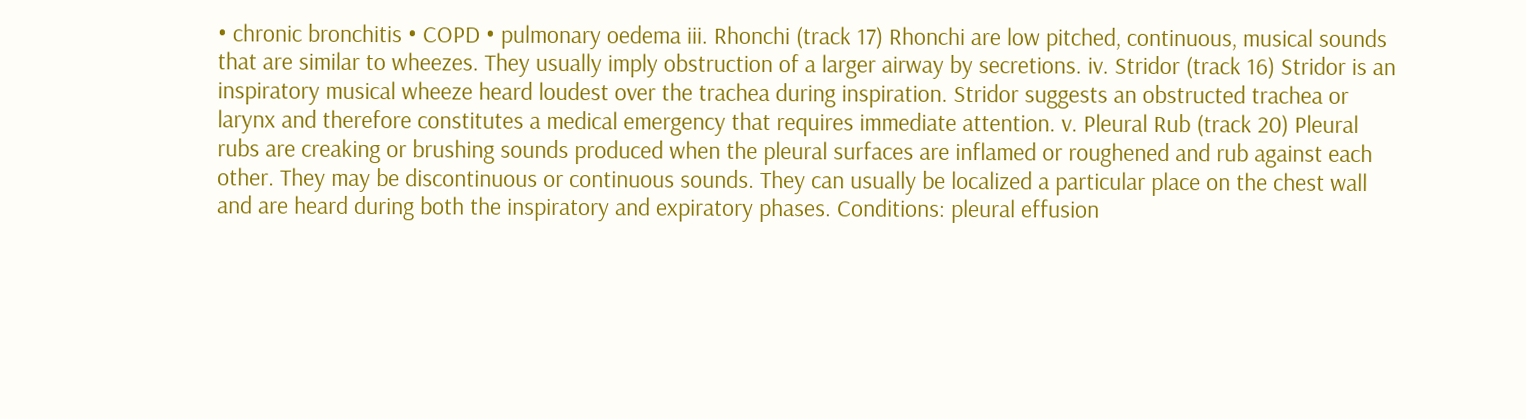• chronic bronchitis • COPD • pulmonary oedema iii. Rhonchi (track 17) Rhonchi are low pitched, continuous, musical sounds that are similar to wheezes. They usually imply obstruction of a larger airway by secretions. iv. Stridor (track 16) Stridor is an inspiratory musical wheeze heard loudest over the trachea during inspiration. Stridor suggests an obstructed trachea or larynx and therefore constitutes a medical emergency that requires immediate attention. v. Pleural Rub (track 20) Pleural rubs are creaking or brushing sounds produced when the pleural surfaces are inflamed or roughened and rub against each other. They may be discontinuous or continuous sounds. They can usually be localized a particular place on the chest wall and are heard during both the inspiratory and expiratory phases. Conditions: pleural effusion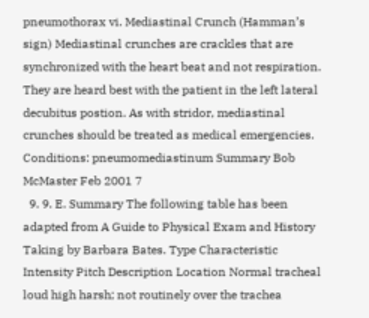pneumothorax vi. Mediastinal Crunch (Hamman’s sign) Mediastinal crunches are crackles that are synchronized with the heart beat and not respiration. They are heard best with the patient in the left lateral decubitus postion. As with stridor, mediastinal crunches should be treated as medical emergencies. Conditions: pneumomediastinum Summary Bob McMaster Feb 2001 7
  9. 9. E. Summary The following table has been adapted from A Guide to Physical Exam and History Taking by Barbara Bates. Type Characteristic Intensity Pitch Description Location Normal tracheal loud high harsh; not routinely over the trachea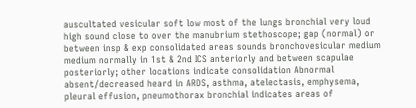auscultated vesicular soft low most of the lungs bronchial very loud high sound close to over the manubrium stethoscope; gap (normal) or between insp & exp consolidated areas sounds bronchovesicular medium medium normally in 1st & 2nd ICS anteriorly and between scapulae posteriorly; other locations indicate consolidation Abnormal absent/decreased heard in ARDS, asthma, atelectasis, emphysema, pleural effusion, pneumothorax bronchial indicates areas of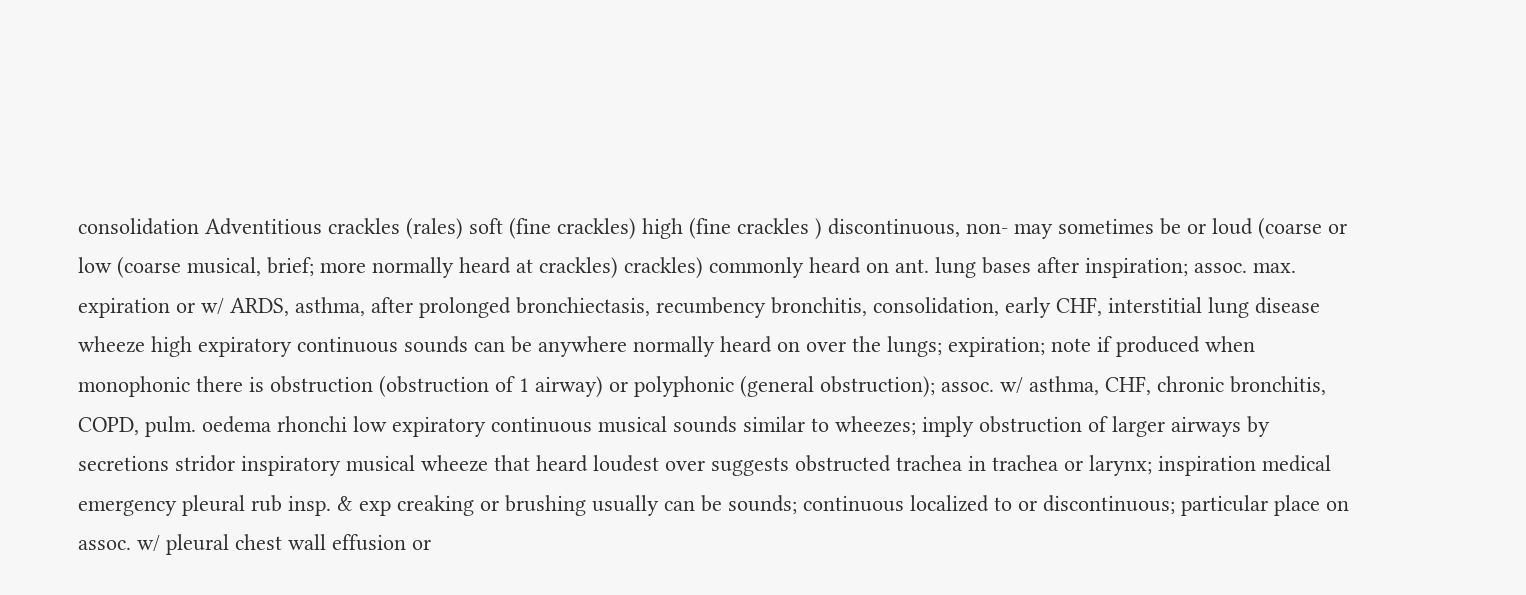consolidation Adventitious crackles (rales) soft (fine crackles) high (fine crackles ) discontinuous, non- may sometimes be or loud (coarse or low (coarse musical, brief; more normally heard at crackles) crackles) commonly heard on ant. lung bases after inspiration; assoc. max. expiration or w/ ARDS, asthma, after prolonged bronchiectasis, recumbency bronchitis, consolidation, early CHF, interstitial lung disease wheeze high expiratory continuous sounds can be anywhere normally heard on over the lungs; expiration; note if produced when monophonic there is obstruction (obstruction of 1 airway) or polyphonic (general obstruction); assoc. w/ asthma, CHF, chronic bronchitis, COPD, pulm. oedema rhonchi low expiratory continuous musical sounds similar to wheezes; imply obstruction of larger airways by secretions stridor inspiratory musical wheeze that heard loudest over suggests obstructed trachea in trachea or larynx; inspiration medical emergency pleural rub insp. & exp creaking or brushing usually can be sounds; continuous localized to or discontinuous; particular place on assoc. w/ pleural chest wall effusion or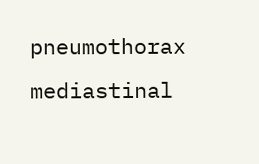pneumothorax mediastinal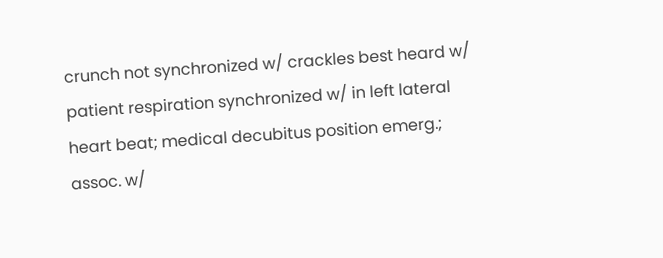crunch not synchronized w/ crackles best heard w/ patient respiration synchronized w/ in left lateral heart beat; medical decubitus position emerg.; assoc. w/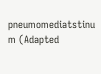pneumomediatstinu m (Adapted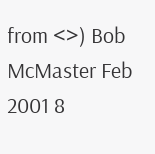from <>) Bob McMaster Feb 2001 8